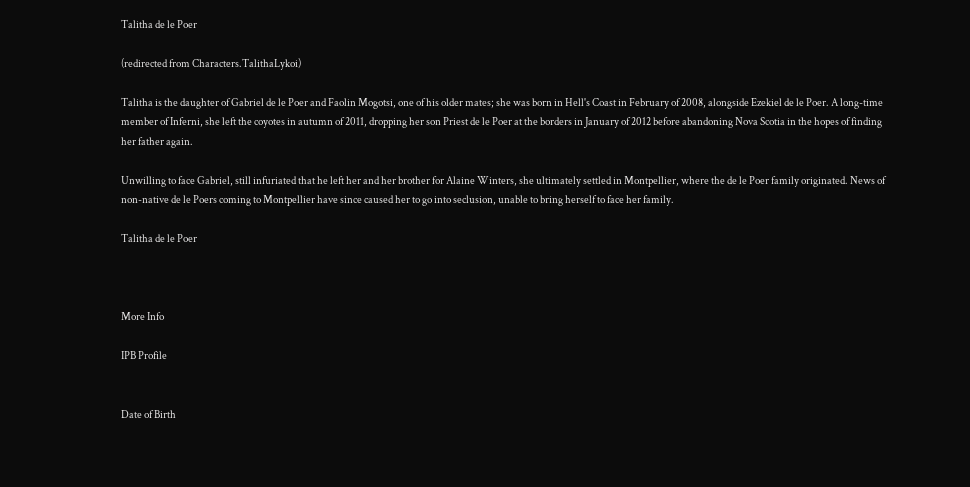Talitha de le Poer

(redirected from Characters.TalithaLykoi)

Talitha is the daughter of Gabriel de le Poer and Faolin Mogotsi, one of his older mates; she was born in Hell's Coast in February of 2008, alongside Ezekiel de le Poer. A long-time member of Inferni, she left the coyotes in autumn of 2011, dropping her son Priest de le Poer at the borders in January of 2012 before abandoning Nova Scotia in the hopes of finding her father again.

Unwilling to face Gabriel, still infuriated that he left her and her brother for Alaine Winters, she ultimately settled in Montpellier, where the de le Poer family originated. News of non-native de le Poers coming to Montpellier have since caused her to go into seclusion, unable to bring herself to face her family.

Talitha de le Poer



More Info

IPB Profile


Date of Birth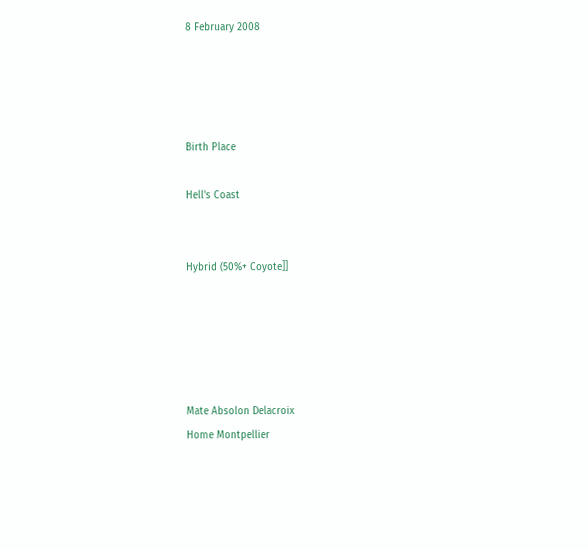8 February 2008




Birth Place

Hell's Coast


Hybrid (50%+ Coyote]]





Mate Absolon Delacroix
Home Montpellier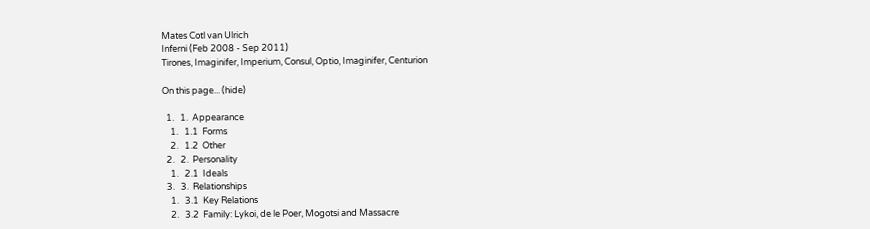Mates Cotl van Ulrich
Inferni (Feb 2008 - Sep 2011)
Tirones, Imaginifer, Imperium, Consul, Optio, Imaginifer, Centurion

On this page... (hide)

  1.   1.  Appearance
    1.   1.1  Forms
    2.   1.2  Other
  2.   2.  Personality
    1.   2.1  Ideals
  3.   3.  Relationships
    1.   3.1  Key Relations
    2.   3.2  Family: Lykoi, de le Poer, Mogotsi and Massacre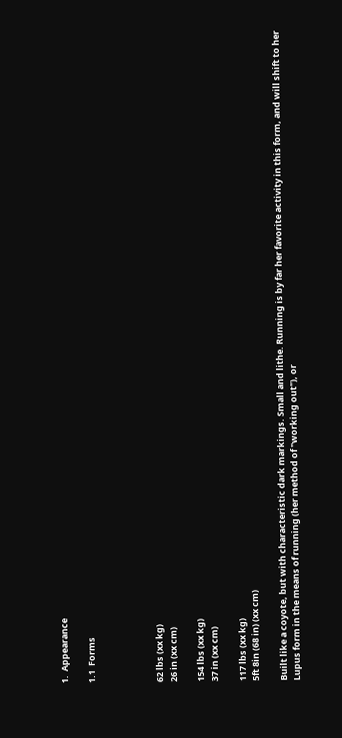1.  Appearance

1.1  Forms




62 lbs (xx kg)
26 in (xx cm)

154 lbs (xx kg)
37 in (xx cm)

117 lbs (xx kg)
5ft 8in (68 in) (xx cm)

Built like a coyote, but with characteristic dark markings. Small and lithe. Running is by far her favorite activity in this form, and will shift to her Lupus form in the means of running (her method of "working out"), or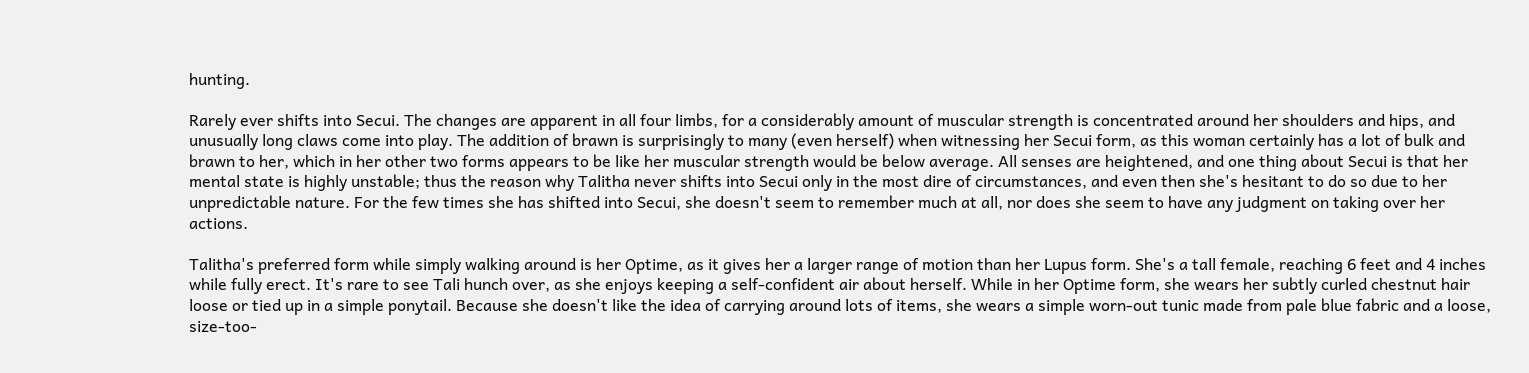hunting.

Rarely ever shifts into Secui. The changes are apparent in all four limbs, for a considerably amount of muscular strength is concentrated around her shoulders and hips, and unusually long claws come into play. The addition of brawn is surprisingly to many (even herself) when witnessing her Secui form, as this woman certainly has a lot of bulk and brawn to her, which in her other two forms appears to be like her muscular strength would be below average. All senses are heightened, and one thing about Secui is that her mental state is highly unstable; thus the reason why Talitha never shifts into Secui only in the most dire of circumstances, and even then she's hesitant to do so due to her unpredictable nature. For the few times she has shifted into Secui, she doesn't seem to remember much at all, nor does she seem to have any judgment on taking over her actions.

Talitha's preferred form while simply walking around is her Optime, as it gives her a larger range of motion than her Lupus form. She's a tall female, reaching 6 feet and 4 inches while fully erect. It's rare to see Tali hunch over, as she enjoys keeping a self-confident air about herself. While in her Optime form, she wears her subtly curled chestnut hair loose or tied up in a simple ponytail. Because she doesn't like the idea of carrying around lots of items, she wears a simple worn-out tunic made from pale blue fabric and a loose, size-too-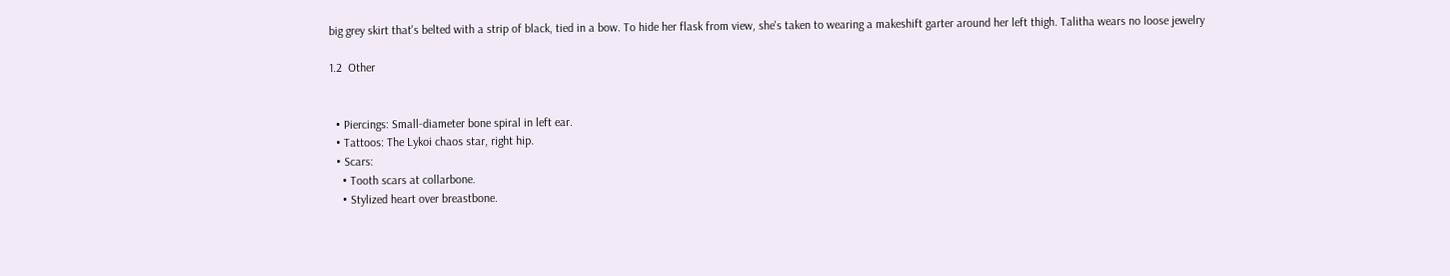big grey skirt that's belted with a strip of black, tied in a bow. To hide her flask from view, she's taken to wearing a makeshift garter around her left thigh. Talitha wears no loose jewelry

1.2  Other


  • Piercings: Small-diameter bone spiral in left ear.
  • Tattoos: The Lykoi chaos star, right hip.
  • Scars:
    • Tooth scars at collarbone.
    • Stylized heart over breastbone.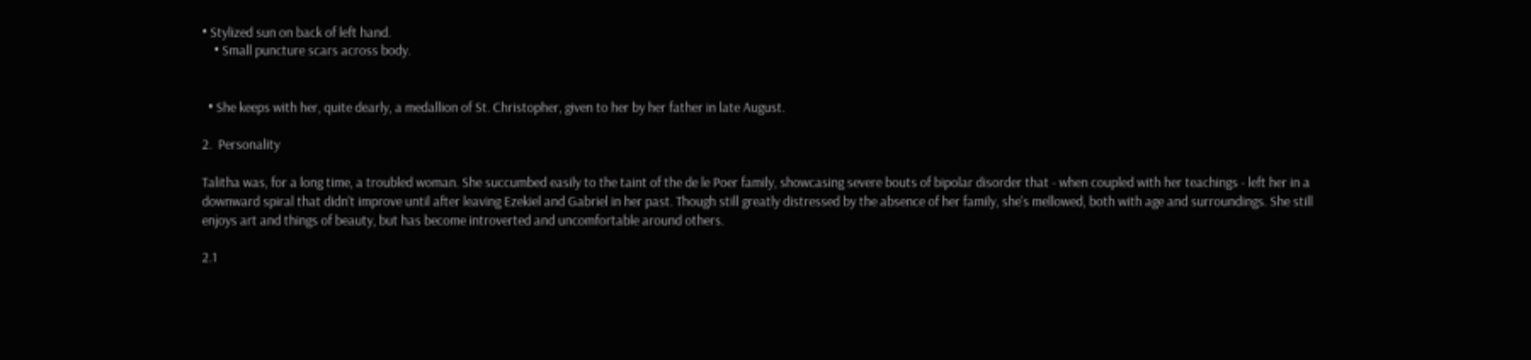• Stylized sun on back of left hand.
    • Small puncture scars across body.


  • She keeps with her, quite dearly, a medallion of St. Christopher, given to her by her father in late August.

2.  Personality

Talitha was, for a long time, a troubled woman. She succumbed easily to the taint of the de le Poer family, showcasing severe bouts of bipolar disorder that - when coupled with her teachings - left her in a downward spiral that didn't improve until after leaving Ezekiel and Gabriel in her past. Though still greatly distressed by the absence of her family, she's mellowed, both with age and surroundings. She still enjoys art and things of beauty, but has become introverted and uncomfortable around others.

2.1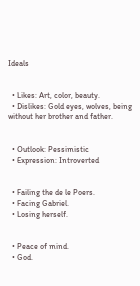Ideals


  • Likes: Art, color, beauty.
  • Dislikes: Gold eyes, wolves, being without her brother and father.


  • Outlook: Pessimistic
  • Expression: Introverted


  • Failing the de le Poers.
  • Facing Gabriel.
  • Losing herself.


  • Peace of mind.
  • God.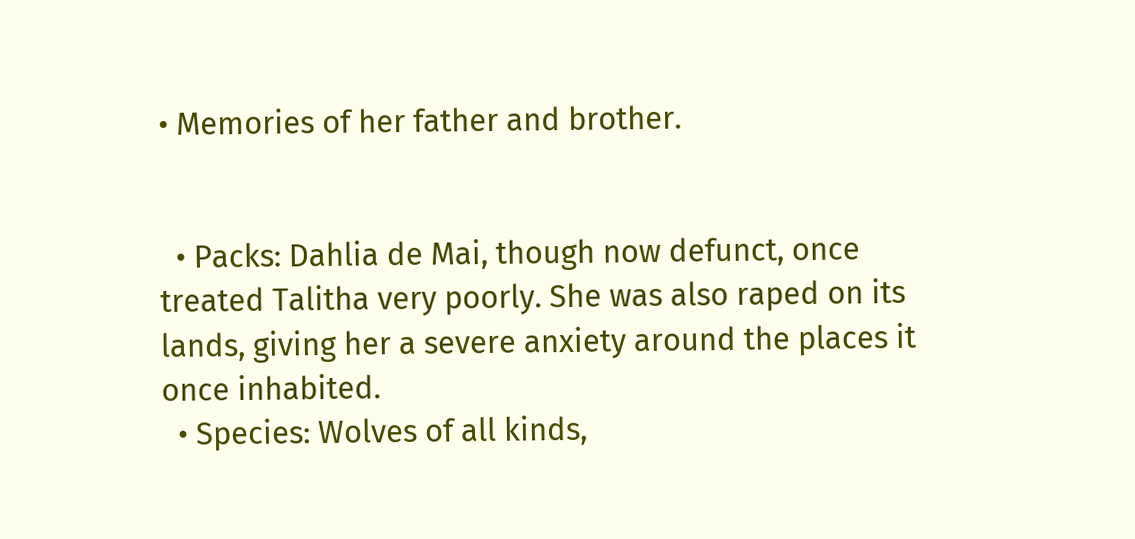• Memories of her father and brother.


  • Packs: Dahlia de Mai, though now defunct, once treated Talitha very poorly. She was also raped on its lands, giving her a severe anxiety around the places it once inhabited.
  • Species: Wolves of all kinds,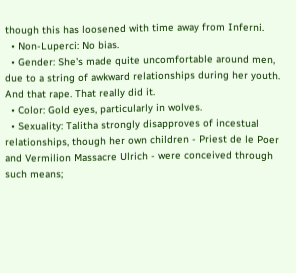though this has loosened with time away from Inferni.
  • Non-Luperci: No bias.
  • Gender: She's made quite uncomfortable around men, due to a string of awkward relationships during her youth. And that rape. That really did it.
  • Color: Gold eyes, particularly in wolves.
  • Sexuality: Talitha strongly disapproves of incestual relationships, though her own children - Priest de le Poer and Vermilion Massacre Ulrich - were conceived through such means;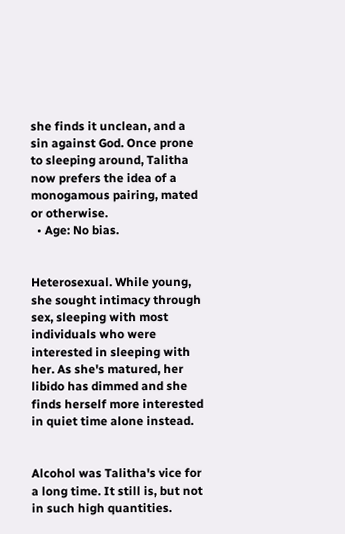she finds it unclean, and a sin against God. Once prone to sleeping around, Talitha now prefers the idea of a monogamous pairing, mated or otherwise.
  • Age: No bias.


Heterosexual. While young, she sought intimacy through sex, sleeping with most individuals who were interested in sleeping with her. As she's matured, her libido has dimmed and she finds herself more interested in quiet time alone instead.


Alcohol was Talitha's vice for a long time. It still is, but not in such high quantities.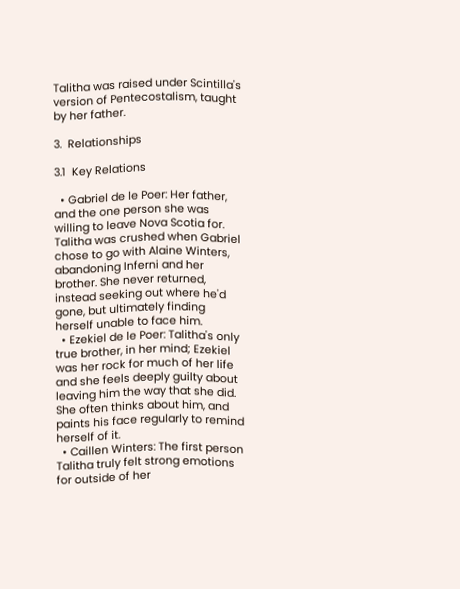Talitha was raised under Scintilla's version of Pentecostalism, taught by her father.

3.  Relationships

3.1  Key Relations

  • Gabriel de le Poer: Her father, and the one person she was willing to leave Nova Scotia for. Talitha was crushed when Gabriel chose to go with Alaine Winters, abandoning Inferni and her brother. She never returned, instead seeking out where he'd gone, but ultimately finding herself unable to face him.
  • Ezekiel de le Poer: Talitha's only true brother, in her mind; Ezekiel was her rock for much of her life and she feels deeply guilty about leaving him the way that she did. She often thinks about him, and paints his face regularly to remind herself of it.
  • Caillen Winters: The first person Talitha truly felt strong emotions for outside of her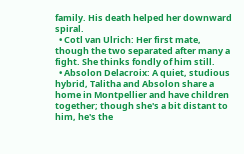family. His death helped her downward spiral.
  • Cotl van Ulrich: Her first mate, though the two separated after many a fight. She thinks fondly of him still.
  • Absolon Delacroix: A quiet, studious hybrid, Talitha and Absolon share a home in Montpellier and have children together; though she's a bit distant to him, he's the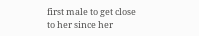first male to get close to her since her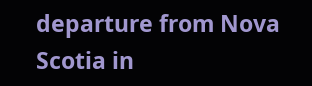departure from Nova Scotia in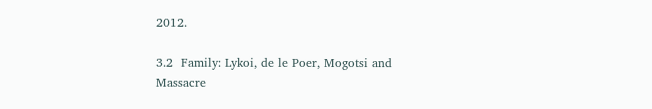2012.

3.2  Family: Lykoi, de le Poer, Mogotsi and Massacre